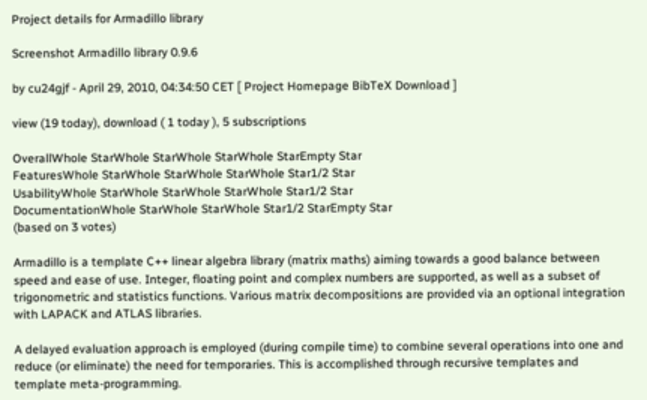Project details for Armadillo library

Screenshot Armadillo library 0.9.6

by cu24gjf - April 29, 2010, 04:34:50 CET [ Project Homepage BibTeX Download ]

view (19 today), download ( 1 today ), 5 subscriptions

OverallWhole StarWhole StarWhole StarWhole StarEmpty Star
FeaturesWhole StarWhole StarWhole StarWhole Star1/2 Star
UsabilityWhole StarWhole StarWhole StarWhole Star1/2 Star
DocumentationWhole StarWhole StarWhole Star1/2 StarEmpty Star
(based on 3 votes)

Armadillo is a template C++ linear algebra library (matrix maths) aiming towards a good balance between speed and ease of use. Integer, floating point and complex numbers are supported, as well as a subset of trigonometric and statistics functions. Various matrix decompositions are provided via an optional integration with LAPACK and ATLAS libraries.

A delayed evaluation approach is employed (during compile time) to combine several operations into one and reduce (or eliminate) the need for temporaries. This is accomplished through recursive templates and template meta-programming.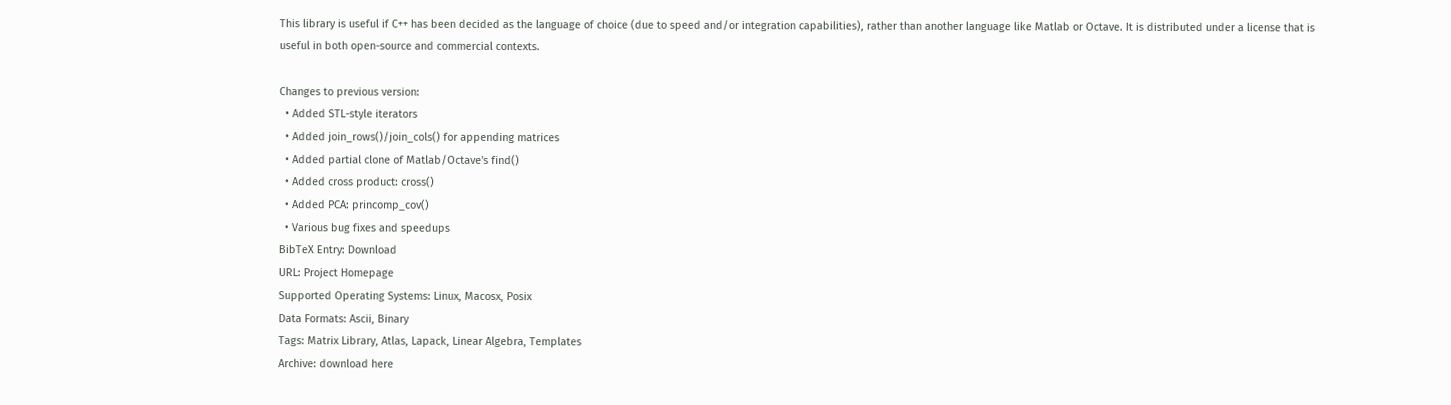This library is useful if C++ has been decided as the language of choice (due to speed and/or integration capabilities), rather than another language like Matlab or Octave. It is distributed under a license that is useful in both open-source and commercial contexts.

Changes to previous version:
  • Added STL-style iterators
  • Added join_rows()/join_cols() for appending matrices
  • Added partial clone of Matlab/Octave's find()
  • Added cross product: cross()
  • Added PCA: princomp_cov()
  • Various bug fixes and speedups
BibTeX Entry: Download
URL: Project Homepage
Supported Operating Systems: Linux, Macosx, Posix
Data Formats: Ascii, Binary
Tags: Matrix Library, Atlas, Lapack, Linear Algebra, Templates
Archive: download here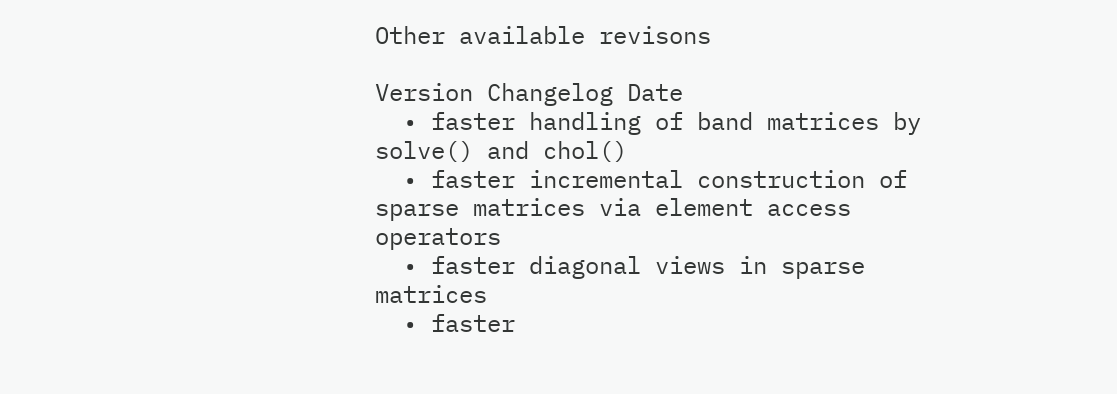Other available revisons

Version Changelog Date
  • faster handling of band matrices by solve() and chol()
  • faster incremental construction of sparse matrices via element access operators
  • faster diagonal views in sparse matrices
  • faster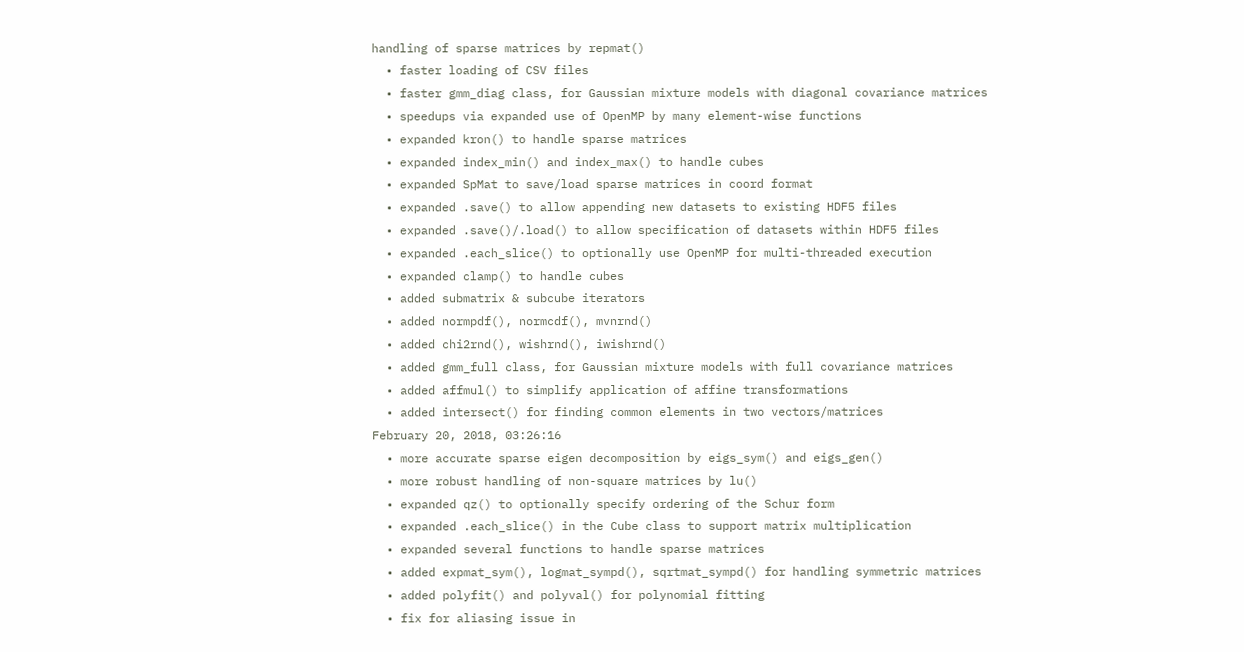handling of sparse matrices by repmat()
  • faster loading of CSV files
  • faster gmm_diag class, for Gaussian mixture models with diagonal covariance matrices
  • speedups via expanded use of OpenMP by many element-wise functions
  • expanded kron() to handle sparse matrices
  • expanded index_min() and index_max() to handle cubes
  • expanded SpMat to save/load sparse matrices in coord format
  • expanded .save() to allow appending new datasets to existing HDF5 files
  • expanded .save()/.load() to allow specification of datasets within HDF5 files
  • expanded .each_slice() to optionally use OpenMP for multi-threaded execution
  • expanded clamp() to handle cubes
  • added submatrix & subcube iterators
  • added normpdf(), normcdf(), mvnrnd()
  • added chi2rnd(), wishrnd(), iwishrnd()
  • added gmm_full class, for Gaussian mixture models with full covariance matrices
  • added affmul() to simplify application of affine transformations
  • added intersect() for finding common elements in two vectors/matrices
February 20, 2018, 03:26:16
  • more accurate sparse eigen decomposition by eigs_sym() and eigs_gen()
  • more robust handling of non-square matrices by lu()
  • expanded qz() to optionally specify ordering of the Schur form
  • expanded .each_slice() in the Cube class to support matrix multiplication
  • expanded several functions to handle sparse matrices
  • added expmat_sym(), logmat_sympd(), sqrtmat_sympd() for handling symmetric matrices
  • added polyfit() and polyval() for polynomial fitting
  • fix for aliasing issue in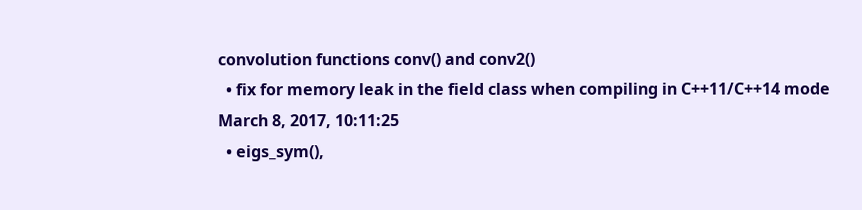convolution functions conv() and conv2()
  • fix for memory leak in the field class when compiling in C++11/C++14 mode
March 8, 2017, 10:11:25
  • eigs_sym(),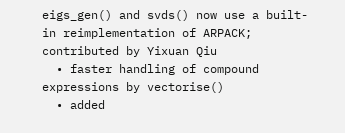eigs_gen() and svds() now use a built-in reimplementation of ARPACK; contributed by Yixuan Qiu
  • faster handling of compound expressions by vectorise()
  • added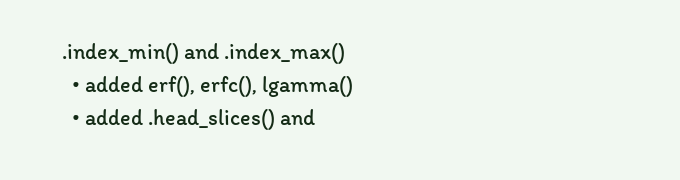.index_min() and .index_max()
  • added erf(), erfc(), lgamma()
  • added .head_slices() and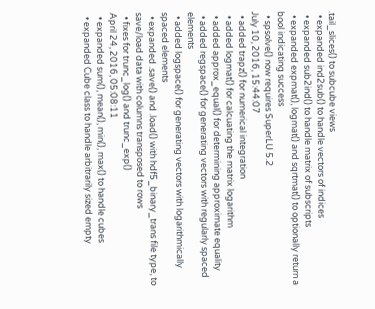.tail_slices() to subcube views
  • expanded ind2sub() to handle vectors of indices
  • expanded sub2ind() to handle matrix of subscripts
  • expanded expmat(), logmat() and sqrtmat() to optionally return a bool indicating success
  • spsolve() now requires SuperLU 5.2
July 10, 2016, 15:44:07
  • added trapz() for numerical integration
  • added logmat() for calcuating the matrix logarithm
  • added approx_equal() for determining approximate equality
  • added regspace() for generating vectors with regularly spaced elements
  • added logspace() for generating vectors with logarithmically spaced elements
  • expanded .save() and .load() with hdf5_binary_trans file type, to save/load data with columns transposed to rows
  • fixes for trunc_log() and trunc_exp()
April 24, 2016, 05:08:11
  • expanded sum(), mean(), min(), max() to handle cubes
  • expanded Cube class to handle arbitrarily sized empty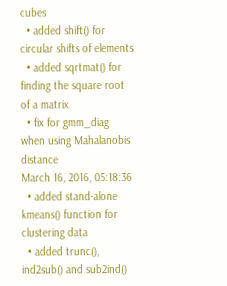cubes
  • added shift() for circular shifts of elements
  • added sqrtmat() for finding the square root of a matrix
  • fix for gmm_diag when using Mahalanobis distance
March 16, 2016, 05:18:36
  • added stand-alone kmeans() function for clustering data
  • added trunc(), ind2sub() and sub2ind()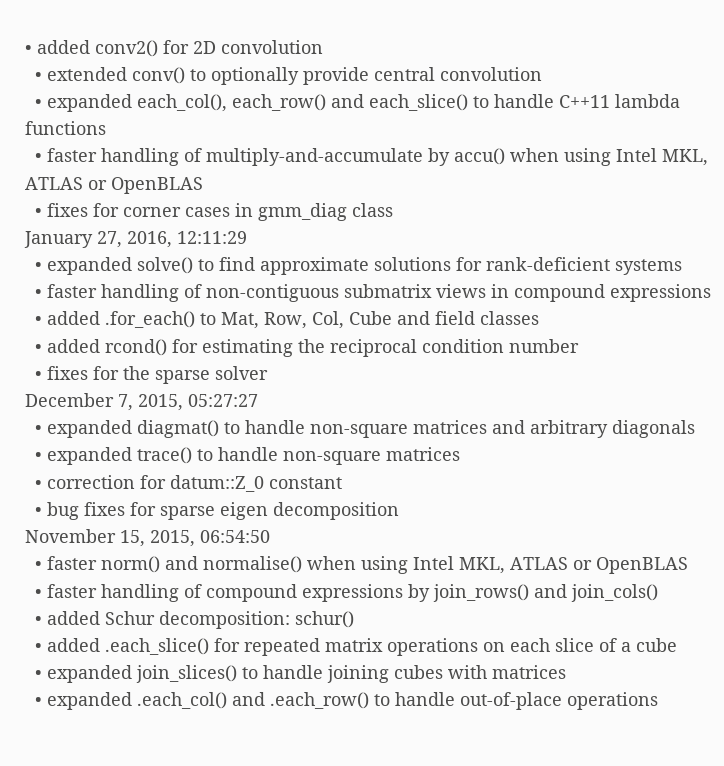• added conv2() for 2D convolution
  • extended conv() to optionally provide central convolution
  • expanded each_col(), each_row() and each_slice() to handle C++11 lambda functions
  • faster handling of multiply-and-accumulate by accu() when using Intel MKL, ATLAS or OpenBLAS
  • fixes for corner cases in gmm_diag class
January 27, 2016, 12:11:29
  • expanded solve() to find approximate solutions for rank-deficient systems
  • faster handling of non-contiguous submatrix views in compound expressions
  • added .for_each() to Mat, Row, Col, Cube and field classes
  • added rcond() for estimating the reciprocal condition number
  • fixes for the sparse solver
December 7, 2015, 05:27:27
  • expanded diagmat() to handle non-square matrices and arbitrary diagonals
  • expanded trace() to handle non-square matrices
  • correction for datum::Z_0 constant
  • bug fixes for sparse eigen decomposition
November 15, 2015, 06:54:50
  • faster norm() and normalise() when using Intel MKL, ATLAS or OpenBLAS
  • faster handling of compound expressions by join_rows() and join_cols()
  • added Schur decomposition: schur()
  • added .each_slice() for repeated matrix operations on each slice of a cube
  • expanded join_slices() to handle joining cubes with matrices
  • expanded .each_col() and .each_row() to handle out-of-place operations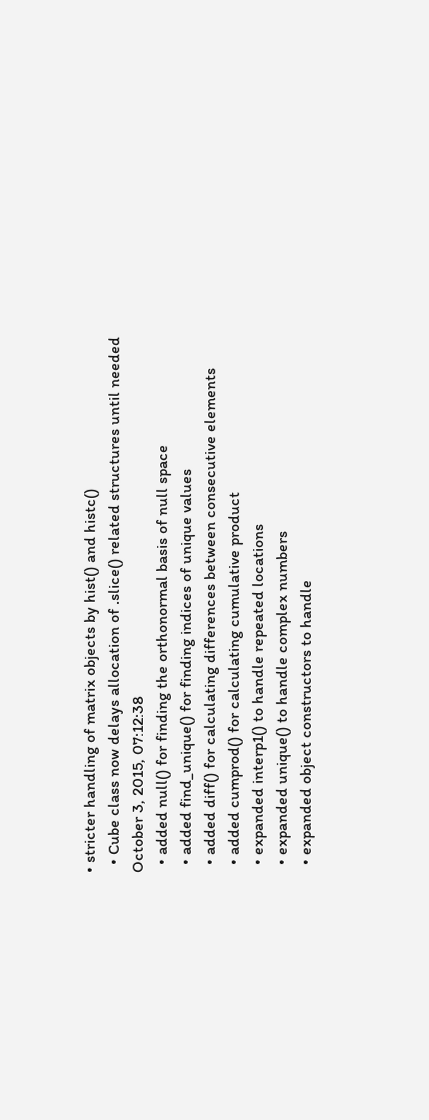• stricter handling of matrix objects by hist() and histc()
  • Cube class now delays allocation of .slice() related structures until needed
October 3, 2015, 07:12:38
  • added null() for finding the orthonormal basis of null space
  • added find_unique() for finding indices of unique values
  • added diff() for calculating differences between consecutive elements
  • added cumprod() for calculating cumulative product
  • expanded interp1() to handle repeated locations
  • expanded unique() to handle complex numbers
  • expanded object constructors to handle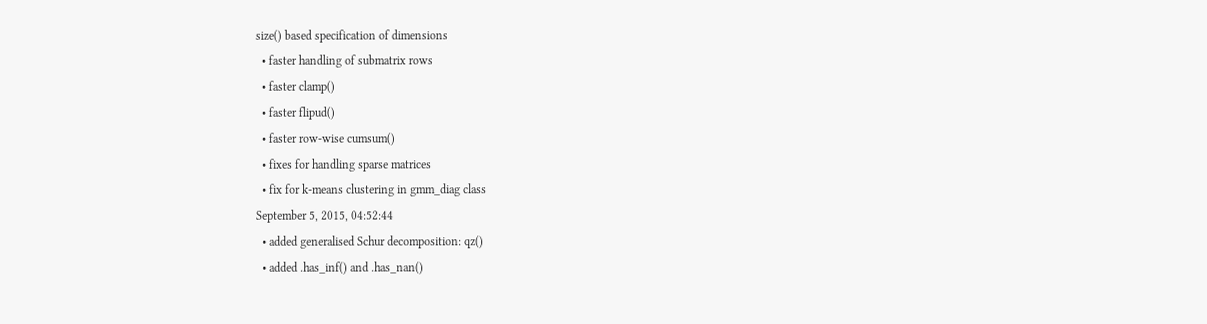size() based specification of dimensions
  • faster handling of submatrix rows
  • faster clamp()
  • faster flipud()
  • faster row-wise cumsum()
  • fixes for handling sparse matrices
  • fix for k-means clustering in gmm_diag class
September 5, 2015, 04:52:44
  • added generalised Schur decomposition: qz()
  • added .has_inf() and .has_nan()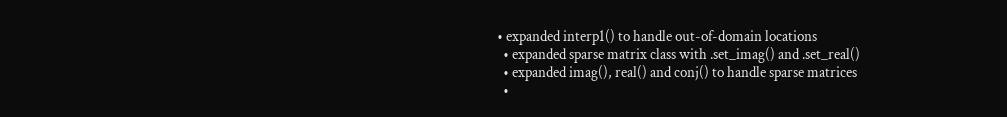• expanded interp1() to handle out-of-domain locations
  • expanded sparse matrix class with .set_imag() and .set_real()
  • expanded imag(), real() and conj() to handle sparse matrices
  •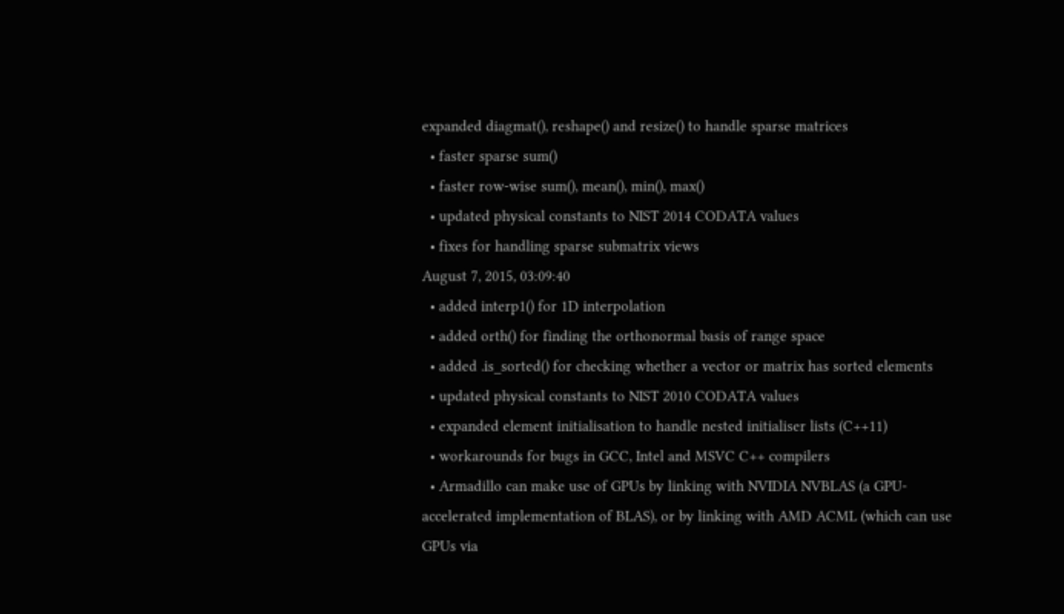expanded diagmat(), reshape() and resize() to handle sparse matrices
  • faster sparse sum()
  • faster row-wise sum(), mean(), min(), max()
  • updated physical constants to NIST 2014 CODATA values
  • fixes for handling sparse submatrix views
August 7, 2015, 03:09:40
  • added interp1() for 1D interpolation
  • added orth() for finding the orthonormal basis of range space
  • added .is_sorted() for checking whether a vector or matrix has sorted elements
  • updated physical constants to NIST 2010 CODATA values
  • expanded element initialisation to handle nested initialiser lists (C++11)
  • workarounds for bugs in GCC, Intel and MSVC C++ compilers
  • Armadillo can make use of GPUs by linking with NVIDIA NVBLAS (a GPU-accelerated implementation of BLAS), or by linking with AMD ACML (which can use GPUs via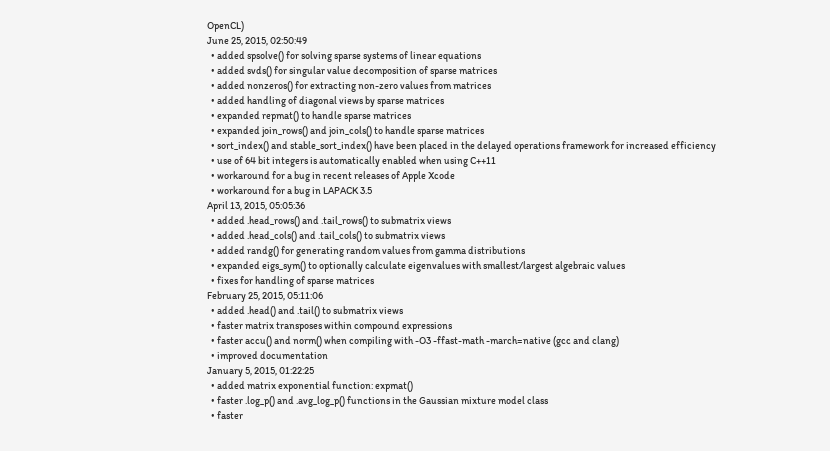OpenCL)
June 25, 2015, 02:50:49
  • added spsolve() for solving sparse systems of linear equations
  • added svds() for singular value decomposition of sparse matrices
  • added nonzeros() for extracting non-zero values from matrices
  • added handling of diagonal views by sparse matrices
  • expanded repmat() to handle sparse matrices
  • expanded join_rows() and join_cols() to handle sparse matrices
  • sort_index() and stable_sort_index() have been placed in the delayed operations framework for increased efficiency
  • use of 64 bit integers is automatically enabled when using C++11
  • workaround for a bug in recent releases of Apple Xcode
  • workaround for a bug in LAPACK 3.5
April 13, 2015, 05:05:36
  • added .head_rows() and .tail_rows() to submatrix views
  • added .head_cols() and .tail_cols() to submatrix views
  • added randg() for generating random values from gamma distributions
  • expanded eigs_sym() to optionally calculate eigenvalues with smallest/largest algebraic values
  • fixes for handling of sparse matrices
February 25, 2015, 05:11:06
  • added .head() and .tail() to submatrix views
  • faster matrix transposes within compound expressions
  • faster accu() and norm() when compiling with -O3 -ffast-math -march=native (gcc and clang)
  • improved documentation
January 5, 2015, 01:22:25
  • added matrix exponential function: expmat()
  • faster .log_p() and .avg_log_p() functions in the Gaussian mixture model class
  • faster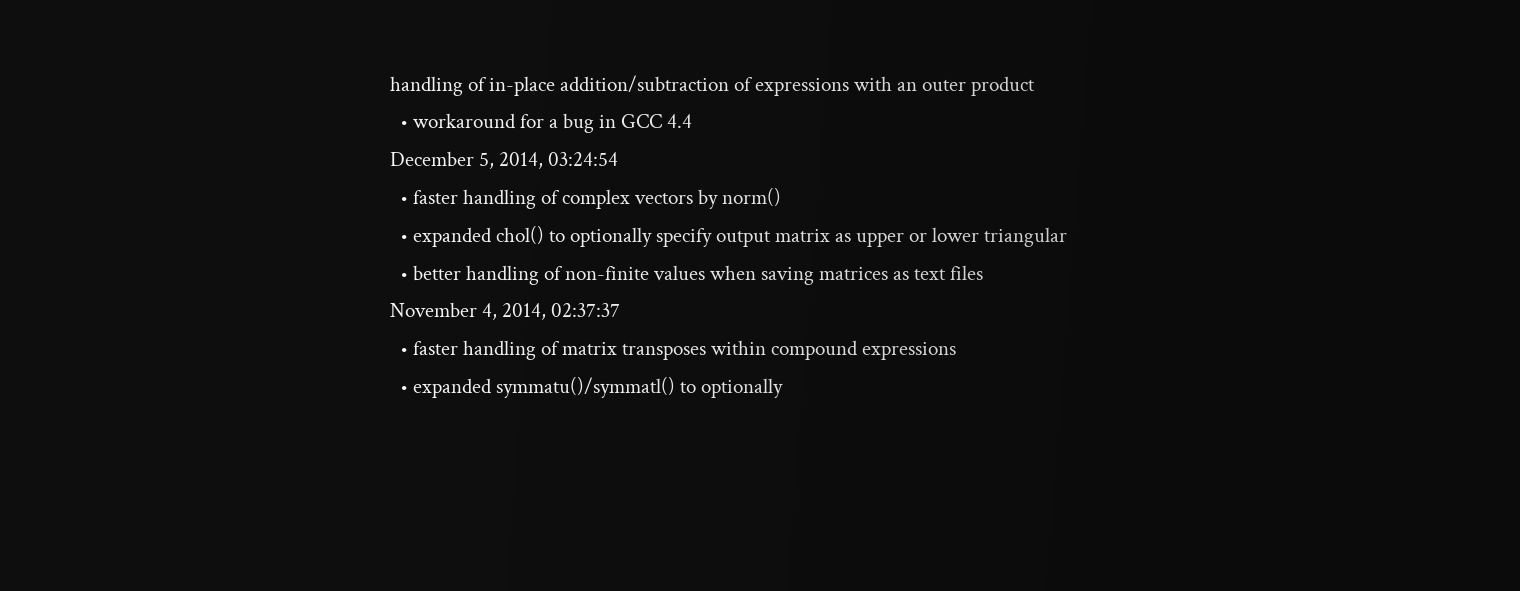handling of in-place addition/subtraction of expressions with an outer product
  • workaround for a bug in GCC 4.4
December 5, 2014, 03:24:54
  • faster handling of complex vectors by norm()
  • expanded chol() to optionally specify output matrix as upper or lower triangular
  • better handling of non-finite values when saving matrices as text files
November 4, 2014, 02:37:37
  • faster handling of matrix transposes within compound expressions
  • expanded symmatu()/symmatl() to optionally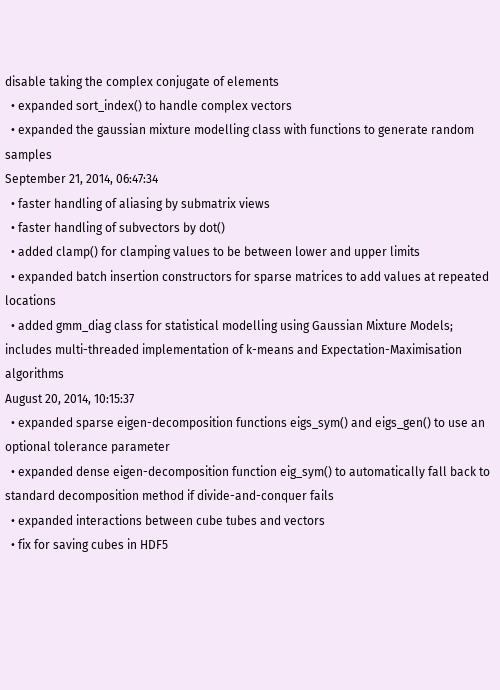disable taking the complex conjugate of elements
  • expanded sort_index() to handle complex vectors
  • expanded the gaussian mixture modelling class with functions to generate random samples
September 21, 2014, 06:47:34
  • faster handling of aliasing by submatrix views
  • faster handling of subvectors by dot()
  • added clamp() for clamping values to be between lower and upper limits
  • expanded batch insertion constructors for sparse matrices to add values at repeated locations
  • added gmm_diag class for statistical modelling using Gaussian Mixture Models; includes multi-threaded implementation of k-means and Expectation-Maximisation algorithms
August 20, 2014, 10:15:37
  • expanded sparse eigen-decomposition functions eigs_sym() and eigs_gen() to use an optional tolerance parameter
  • expanded dense eigen-decomposition function eig_sym() to automatically fall back to standard decomposition method if divide-and-conquer fails
  • expanded interactions between cube tubes and vectors
  • fix for saving cubes in HDF5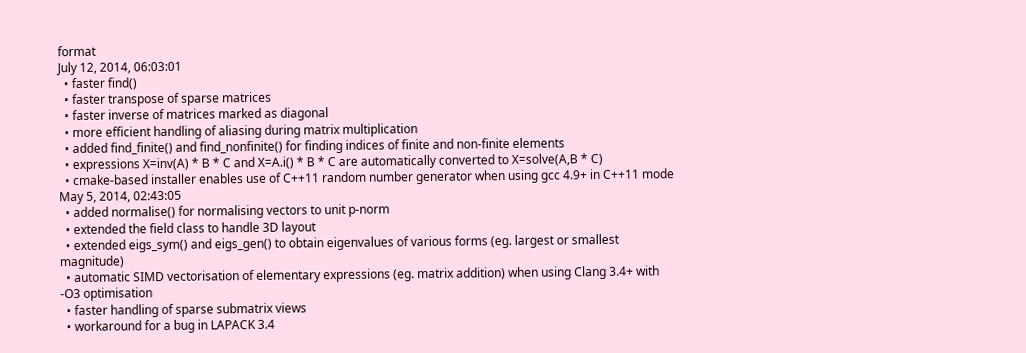format
July 12, 2014, 06:03:01
  • faster find()
  • faster transpose of sparse matrices
  • faster inverse of matrices marked as diagonal
  • more efficient handling of aliasing during matrix multiplication
  • added find_finite() and find_nonfinite() for finding indices of finite and non-finite elements
  • expressions X=inv(A) * B * C and X=A.i() * B * C are automatically converted to X=solve(A,B * C)
  • cmake-based installer enables use of C++11 random number generator when using gcc 4.9+ in C++11 mode
May 5, 2014, 02:43:05
  • added normalise() for normalising vectors to unit p-norm
  • extended the field class to handle 3D layout
  • extended eigs_sym() and eigs_gen() to obtain eigenvalues of various forms (eg. largest or smallest magnitude)
  • automatic SIMD vectorisation of elementary expressions (eg. matrix addition) when using Clang 3.4+ with -O3 optimisation
  • faster handling of sparse submatrix views
  • workaround for a bug in LAPACK 3.4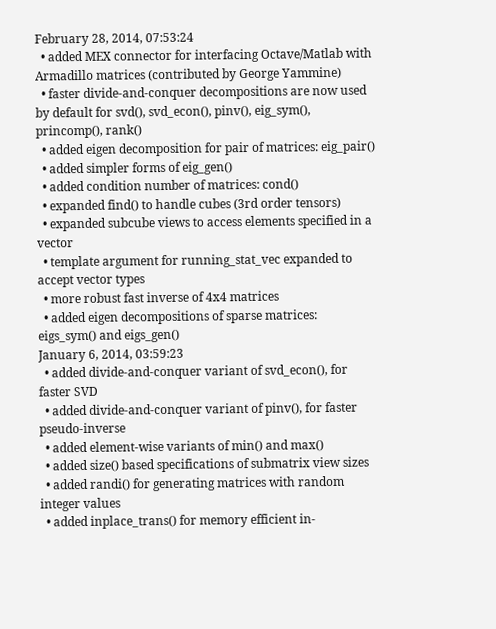February 28, 2014, 07:53:24
  • added MEX connector for interfacing Octave/Matlab with Armadillo matrices (contributed by George Yammine)
  • faster divide-and-conquer decompositions are now used by default for svd(), svd_econ(), pinv(), eig_sym(), princomp(), rank()
  • added eigen decomposition for pair of matrices: eig_pair()
  • added simpler forms of eig_gen()
  • added condition number of matrices: cond()
  • expanded find() to handle cubes (3rd order tensors)
  • expanded subcube views to access elements specified in a vector
  • template argument for running_stat_vec expanded to accept vector types
  • more robust fast inverse of 4x4 matrices
  • added eigen decompositions of sparse matrices: eigs_sym() and eigs_gen()
January 6, 2014, 03:59:23
  • added divide-and-conquer variant of svd_econ(), for faster SVD
  • added divide-and-conquer variant of pinv(), for faster pseudo-inverse
  • added element-wise variants of min() and max()
  • added size() based specifications of submatrix view sizes
  • added randi() for generating matrices with random integer values
  • added inplace_trans() for memory efficient in-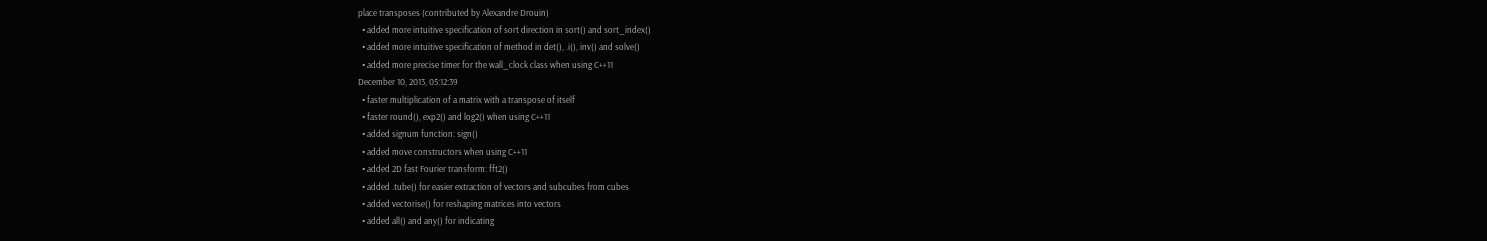place transposes (contributed by Alexandre Drouin)
  • added more intuitive specification of sort direction in sort() and sort_index()
  • added more intuitive specification of method in det(), .i(), inv() and solve()
  • added more precise timer for the wall_clock class when using C++11
December 10, 2013, 05:12:39
  • faster multiplication of a matrix with a transpose of itself
  • faster round(), exp2() and log2() when using C++11
  • added signum function: sign()
  • added move constructors when using C++11
  • added 2D fast Fourier transform: fft2()
  • added .tube() for easier extraction of vectors and subcubes from cubes
  • added vectorise() for reshaping matrices into vectors
  • added all() and any() for indicating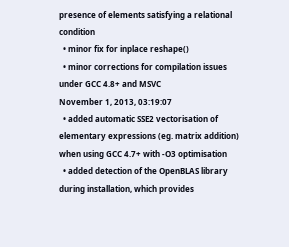presence of elements satisfying a relational condition
  • minor fix for inplace reshape()
  • minor corrections for compilation issues under GCC 4.8+ and MSVC
November 1, 2013, 03:19:07
  • added automatic SSE2 vectorisation of elementary expressions (eg. matrix addition) when using GCC 4.7+ with -O3 optimisation
  • added detection of the OpenBLAS library during installation, which provides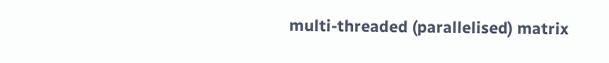multi-threaded (parallelised) matrix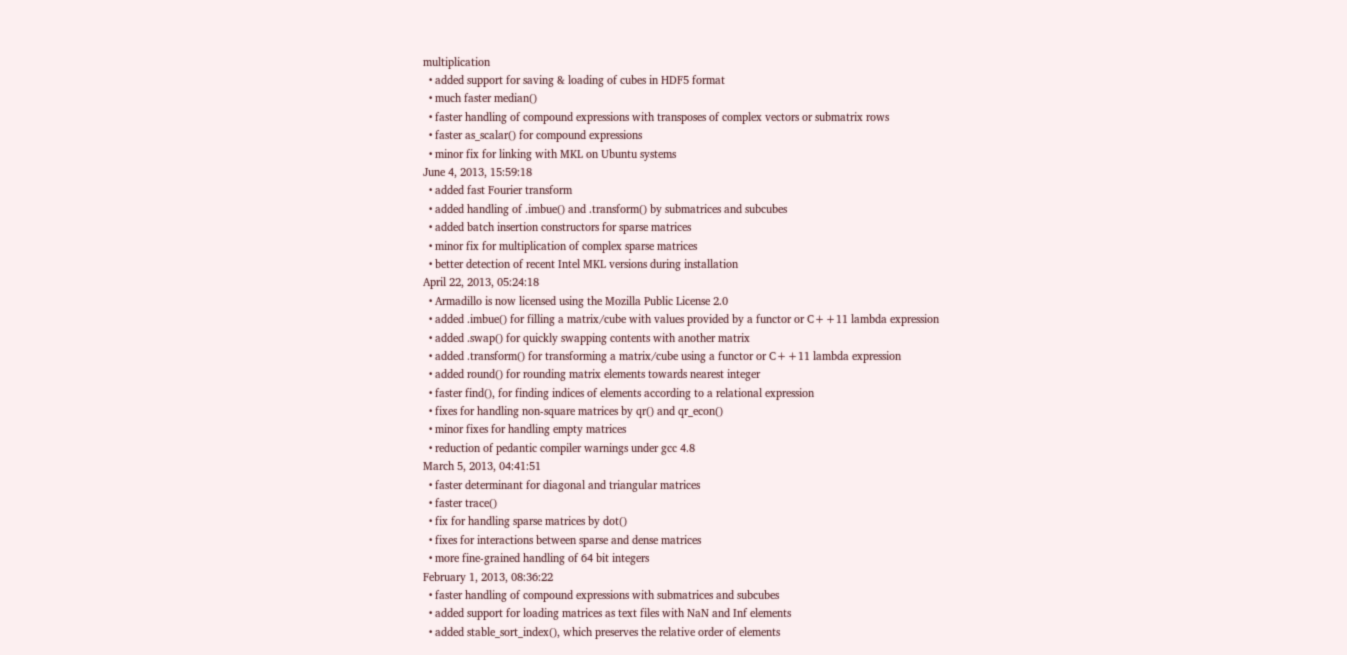multiplication
  • added support for saving & loading of cubes in HDF5 format
  • much faster median()
  • faster handling of compound expressions with transposes of complex vectors or submatrix rows
  • faster as_scalar() for compound expressions
  • minor fix for linking with MKL on Ubuntu systems
June 4, 2013, 15:59:18
  • added fast Fourier transform
  • added handling of .imbue() and .transform() by submatrices and subcubes
  • added batch insertion constructors for sparse matrices
  • minor fix for multiplication of complex sparse matrices
  • better detection of recent Intel MKL versions during installation
April 22, 2013, 05:24:18
  • Armadillo is now licensed using the Mozilla Public License 2.0
  • added .imbue() for filling a matrix/cube with values provided by a functor or C++11 lambda expression
  • added .swap() for quickly swapping contents with another matrix
  • added .transform() for transforming a matrix/cube using a functor or C++11 lambda expression
  • added round() for rounding matrix elements towards nearest integer
  • faster find(), for finding indices of elements according to a relational expression
  • fixes for handling non-square matrices by qr() and qr_econ()
  • minor fixes for handling empty matrices
  • reduction of pedantic compiler warnings under gcc 4.8
March 5, 2013, 04:41:51
  • faster determinant for diagonal and triangular matrices
  • faster trace()
  • fix for handling sparse matrices by dot()
  • fixes for interactions between sparse and dense matrices
  • more fine-grained handling of 64 bit integers
February 1, 2013, 08:36:22
  • faster handling of compound expressions with submatrices and subcubes
  • added support for loading matrices as text files with NaN and Inf elements
  • added stable_sort_index(), which preserves the relative order of elements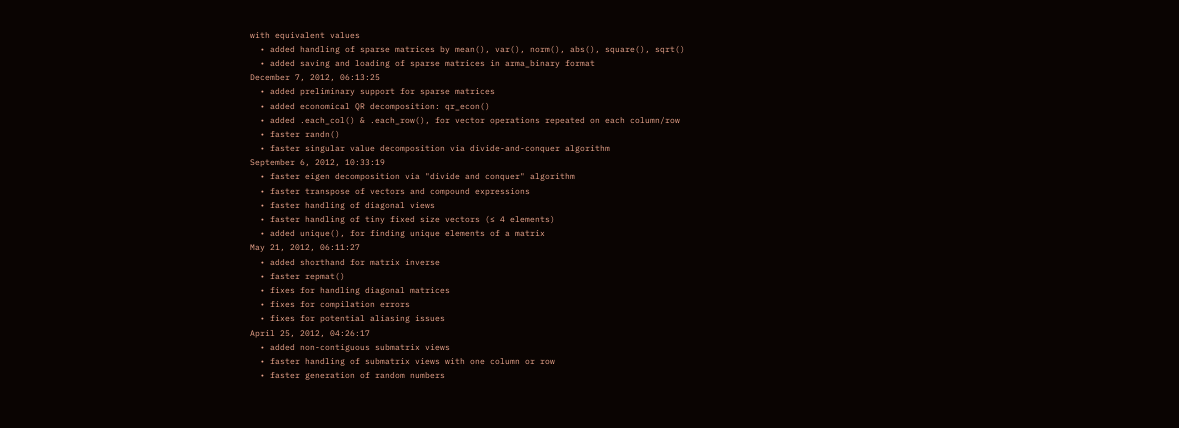with equivalent values
  • added handling of sparse matrices by mean(), var(), norm(), abs(), square(), sqrt()
  • added saving and loading of sparse matrices in arma_binary format
December 7, 2012, 06:13:25
  • added preliminary support for sparse matrices
  • added economical QR decomposition: qr_econ()
  • added .each_col() & .each_row(), for vector operations repeated on each column/row
  • faster randn()
  • faster singular value decomposition via divide-and-conquer algorithm
September 6, 2012, 10:33:19
  • faster eigen decomposition via "divide and conquer" algorithm
  • faster transpose of vectors and compound expressions
  • faster handling of diagonal views
  • faster handling of tiny fixed size vectors (≤ 4 elements)
  • added unique(), for finding unique elements of a matrix
May 21, 2012, 06:11:27
  • added shorthand for matrix inverse
  • faster repmat()
  • fixes for handling diagonal matrices
  • fixes for compilation errors
  • fixes for potential aliasing issues
April 25, 2012, 04:26:17
  • added non-contiguous submatrix views
  • faster handling of submatrix views with one column or row
  • faster generation of random numbers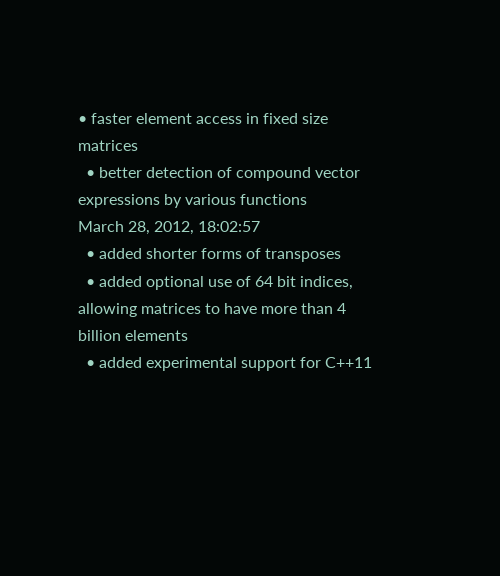• faster element access in fixed size matrices
  • better detection of compound vector expressions by various functions
March 28, 2012, 18:02:57
  • added shorter forms of transposes
  • added optional use of 64 bit indices, allowing matrices to have more than 4 billion elements
  • added experimental support for C++11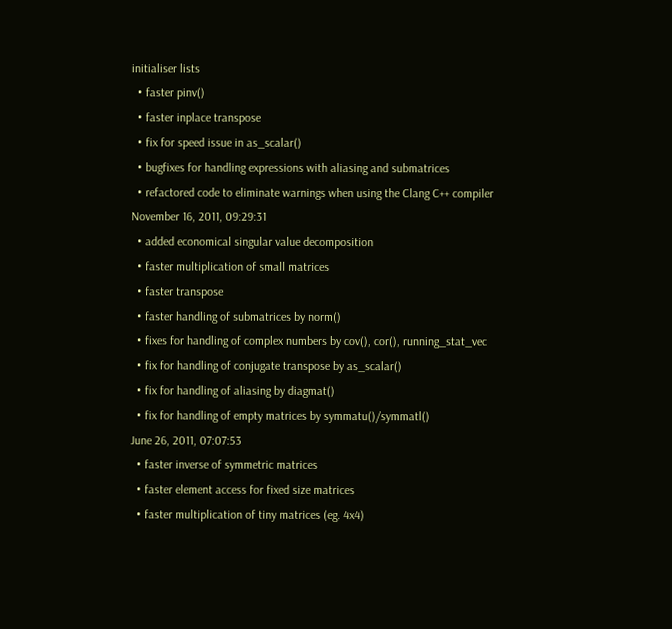initialiser lists
  • faster pinv()
  • faster inplace transpose
  • fix for speed issue in as_scalar()
  • bugfixes for handling expressions with aliasing and submatrices
  • refactored code to eliminate warnings when using the Clang C++ compiler
November 16, 2011, 09:29:31
  • added economical singular value decomposition
  • faster multiplication of small matrices
  • faster transpose
  • faster handling of submatrices by norm()
  • fixes for handling of complex numbers by cov(), cor(), running_stat_vec
  • fix for handling of conjugate transpose by as_scalar()
  • fix for handling of aliasing by diagmat()
  • fix for handling of empty matrices by symmatu()/symmatl()
June 26, 2011, 07:07:53
  • faster inverse of symmetric matrices
  • faster element access for fixed size matrices
  • faster multiplication of tiny matrices (eg. 4x4)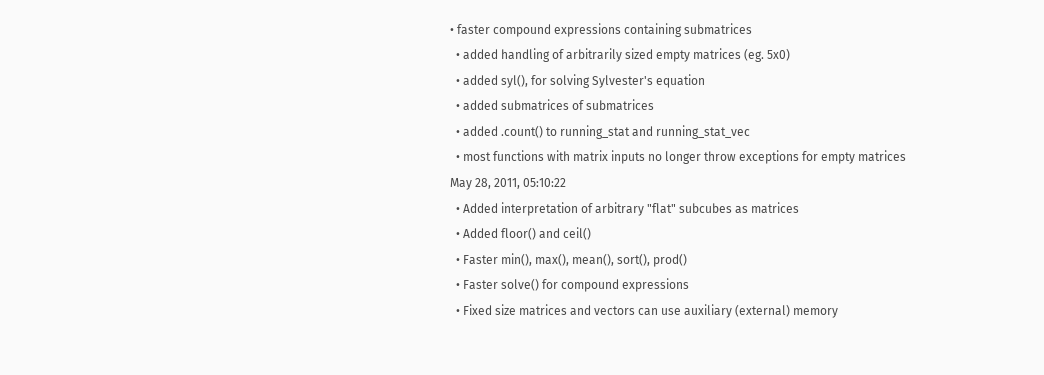• faster compound expressions containing submatrices
  • added handling of arbitrarily sized empty matrices (eg. 5x0)
  • added syl(), for solving Sylvester's equation
  • added submatrices of submatrices
  • added .count() to running_stat and running_stat_vec
  • most functions with matrix inputs no longer throw exceptions for empty matrices
May 28, 2011, 05:10:22
  • Added interpretation of arbitrary "flat" subcubes as matrices
  • Added floor() and ceil()
  • Faster min(), max(), mean(), sort(), prod()
  • Faster solve() for compound expressions
  • Fixed size matrices and vectors can use auxiliary (external) memory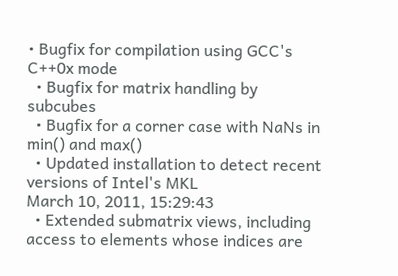• Bugfix for compilation using GCC's C++0x mode
  • Bugfix for matrix handling by subcubes
  • Bugfix for a corner case with NaNs in min() and max()
  • Updated installation to detect recent versions of Intel's MKL
March 10, 2011, 15:29:43
  • Extended submatrix views, including access to elements whose indices are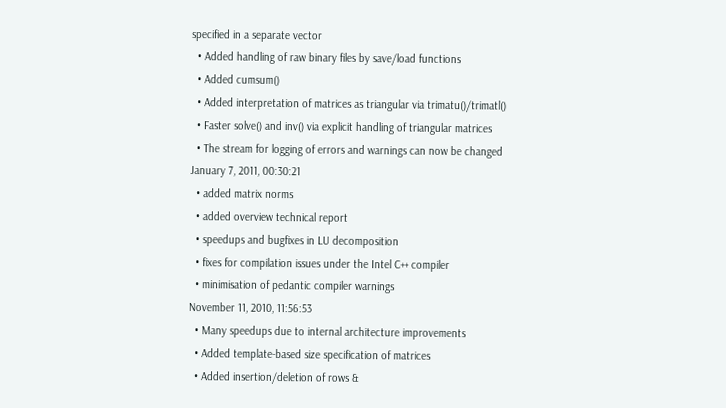specified in a separate vector
  • Added handling of raw binary files by save/load functions
  • Added cumsum()
  • Added interpretation of matrices as triangular via trimatu()/trimatl()
  • Faster solve() and inv() via explicit handling of triangular matrices
  • The stream for logging of errors and warnings can now be changed
January 7, 2011, 00:30:21
  • added matrix norms
  • added overview technical report
  • speedups and bugfixes in LU decomposition
  • fixes for compilation issues under the Intel C++ compiler
  • minimisation of pedantic compiler warnings
November 11, 2010, 11:56:53
  • Many speedups due to internal architecture improvements
  • Added template-based size specification of matrices
  • Added insertion/deletion of rows &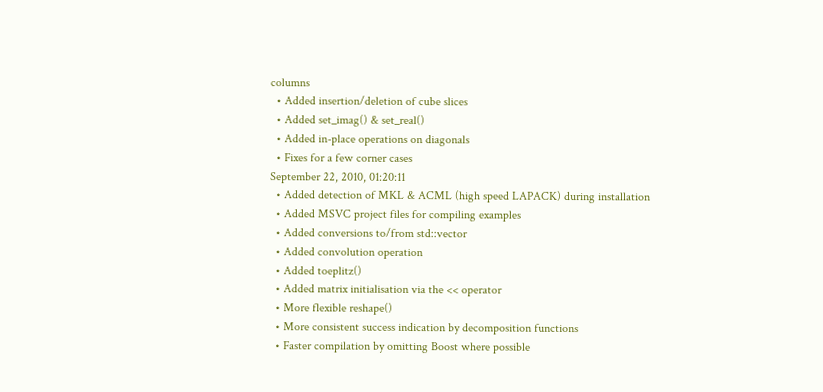columns
  • Added insertion/deletion of cube slices
  • Added set_imag() & set_real()
  • Added in-place operations on diagonals
  • Fixes for a few corner cases
September 22, 2010, 01:20:11
  • Added detection of MKL & ACML (high speed LAPACK) during installation
  • Added MSVC project files for compiling examples
  • Added conversions to/from std::vector
  • Added convolution operation
  • Added toeplitz()
  • Added matrix initialisation via the << operator
  • More flexible reshape()
  • More consistent success indication by decomposition functions
  • Faster compilation by omitting Boost where possible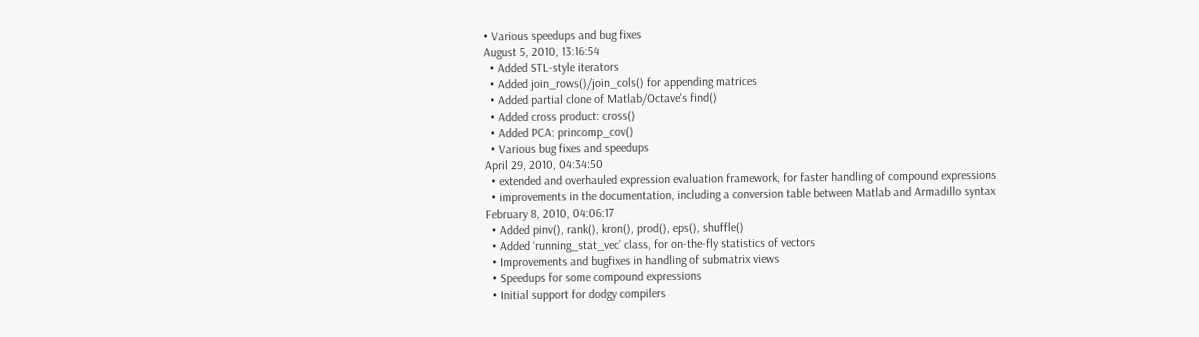• Various speedups and bug fixes
August 5, 2010, 13:16:54
  • Added STL-style iterators
  • Added join_rows()/join_cols() for appending matrices
  • Added partial clone of Matlab/Octave's find()
  • Added cross product: cross()
  • Added PCA: princomp_cov()
  • Various bug fixes and speedups
April 29, 2010, 04:34:50
  • extended and overhauled expression evaluation framework, for faster handling of compound expressions
  • improvements in the documentation, including a conversion table between Matlab and Armadillo syntax
February 8, 2010, 04:06:17
  • Added pinv(), rank(), kron(), prod(), eps(), shuffle()
  • Added ‘running_stat_vec’ class, for on-the-fly statistics of vectors
  • Improvements and bugfixes in handling of submatrix views
  • Speedups for some compound expressions
  • Initial support for dodgy compilers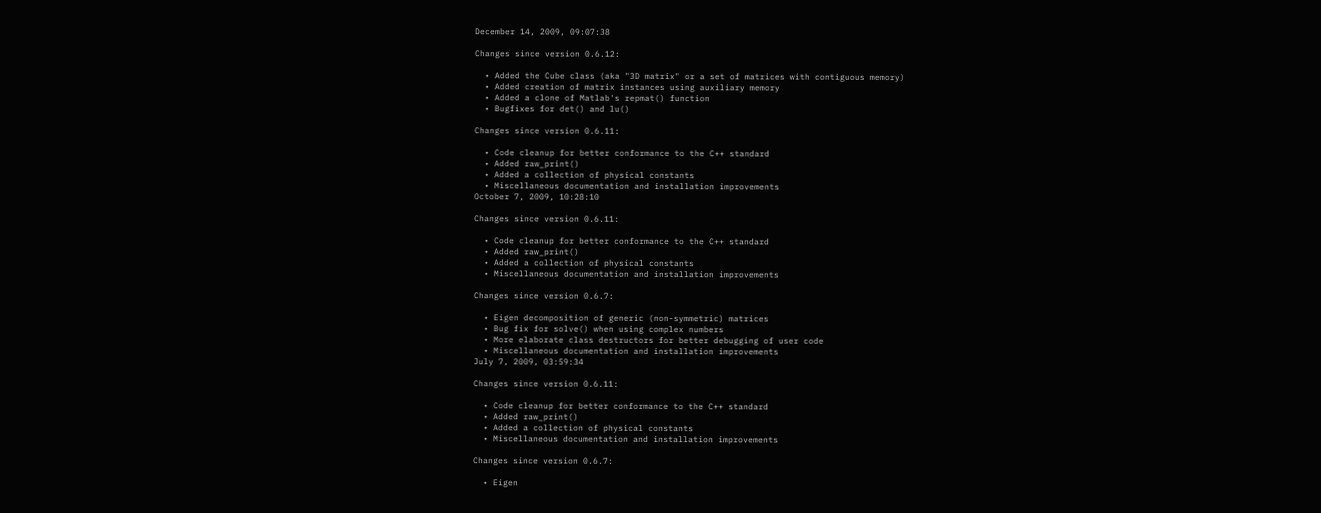December 14, 2009, 09:07:38

Changes since version 0.6.12:

  • Added the Cube class (aka "3D matrix" or a set of matrices with contiguous memory)
  • Added creation of matrix instances using auxiliary memory
  • Added a clone of Matlab's repmat() function
  • Bugfixes for det() and lu()

Changes since version 0.6.11:

  • Code cleanup for better conformance to the C++ standard
  • Added raw_print()
  • Added a collection of physical constants
  • Miscellaneous documentation and installation improvements
October 7, 2009, 10:28:10

Changes since version 0.6.11:

  • Code cleanup for better conformance to the C++ standard
  • Added raw_print()
  • Added a collection of physical constants
  • Miscellaneous documentation and installation improvements

Changes since version 0.6.7:

  • Eigen decomposition of generic (non-symmetric) matrices
  • Bug fix for solve() when using complex numbers
  • More elaborate class destructors for better debugging of user code
  • Miscellaneous documentation and installation improvements
July 7, 2009, 03:59:34

Changes since version 0.6.11:

  • Code cleanup for better conformance to the C++ standard
  • Added raw_print()
  • Added a collection of physical constants
  • Miscellaneous documentation and installation improvements

Changes since version 0.6.7:

  • Eigen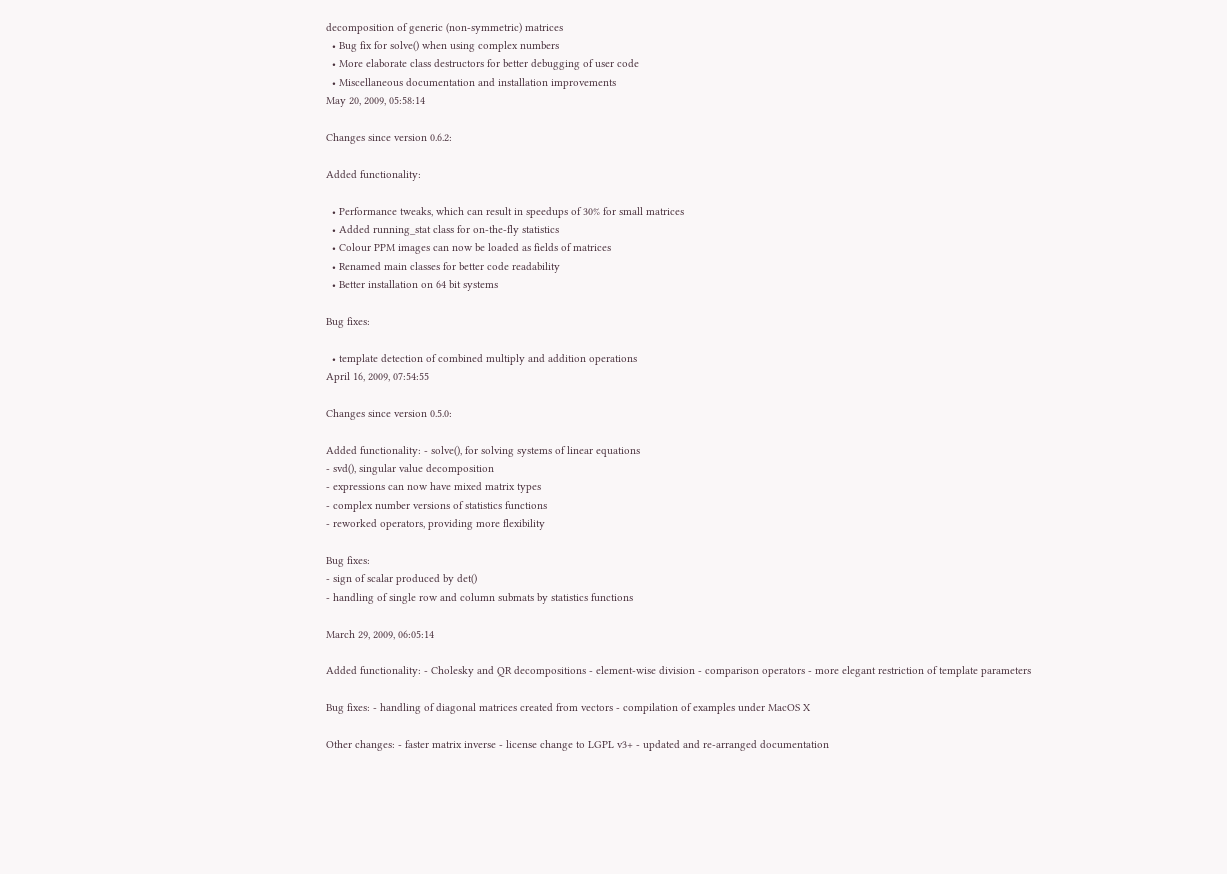decomposition of generic (non-symmetric) matrices
  • Bug fix for solve() when using complex numbers
  • More elaborate class destructors for better debugging of user code
  • Miscellaneous documentation and installation improvements
May 20, 2009, 05:58:14

Changes since version 0.6.2:

Added functionality:

  • Performance tweaks, which can result in speedups of 30% for small matrices
  • Added running_stat class for on-the-fly statistics
  • Colour PPM images can now be loaded as fields of matrices
  • Renamed main classes for better code readability
  • Better installation on 64 bit systems

Bug fixes:

  • template detection of combined multiply and addition operations
April 16, 2009, 07:54:55

Changes since version 0.5.0:

Added functionality: - solve(), for solving systems of linear equations
- svd(), singular value decomposition
- expressions can now have mixed matrix types
- complex number versions of statistics functions
- reworked operators, providing more flexibility

Bug fixes:
- sign of scalar produced by det()
- handling of single row and column submats by statistics functions

March 29, 2009, 06:05:14

Added functionality: - Cholesky and QR decompositions - element-wise division - comparison operators - more elegant restriction of template parameters

Bug fixes: - handling of diagonal matrices created from vectors - compilation of examples under MacOS X

Other changes: - faster matrix inverse - license change to LGPL v3+ - updated and re-arranged documentation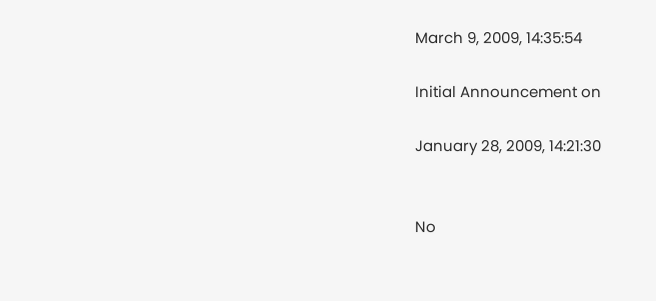March 9, 2009, 14:35:54

Initial Announcement on

January 28, 2009, 14:21:30


No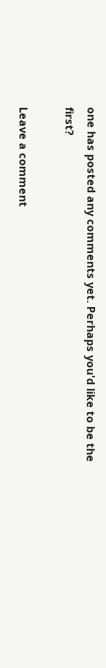one has posted any comments yet. Perhaps you'd like to be the first?

Leave a comment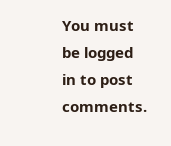You must be logged in to post comments.